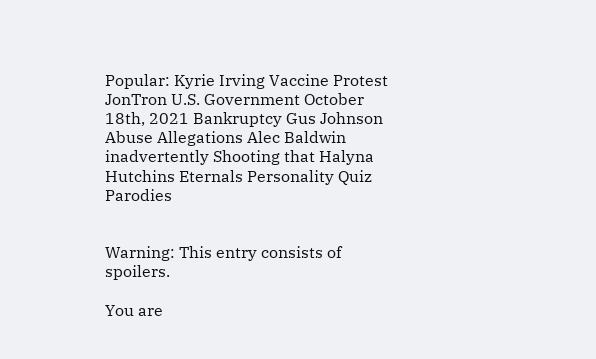Popular: Kyrie Irving Vaccine Protest JonTron U.S. Government October 18th, 2021 Bankruptcy Gus Johnson Abuse Allegations Alec Baldwin inadvertently Shooting that Halyna Hutchins Eternals Personality Quiz Parodies


Warning: This entry consists of spoilers.

You are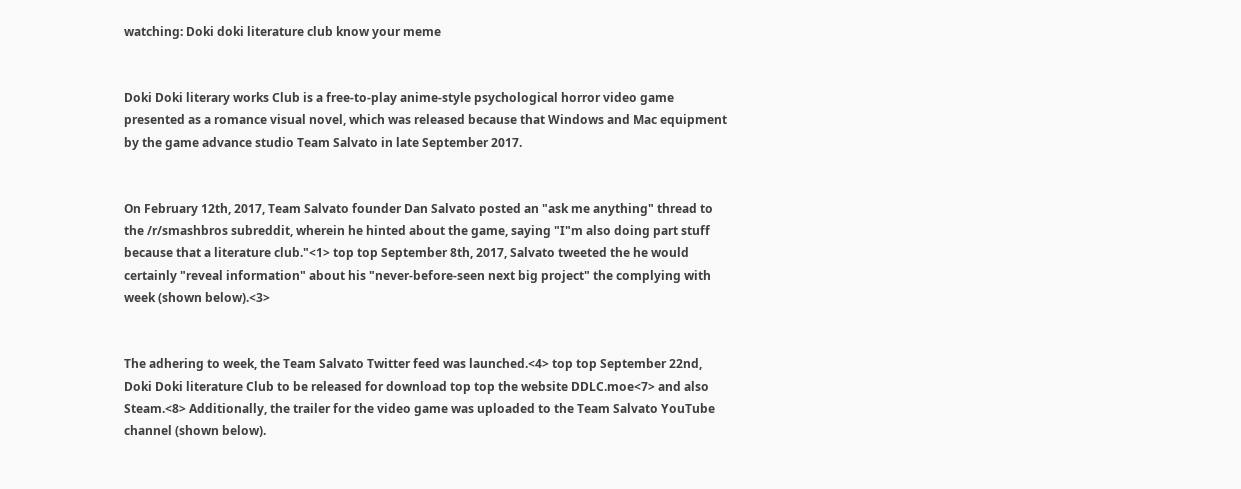watching: Doki doki literature club know your meme


Doki Doki literary works Club is a free-to-play anime-style psychological horror video game presented as a romance visual novel, which was released because that Windows and Mac equipment by the game advance studio Team Salvato in late September 2017.


On February 12th, 2017, Team Salvato founder Dan Salvato posted an "ask me anything" thread to the /r/smashbros subreddit, wherein he hinted about the game, saying "I"m also doing part stuff because that a literature club."<1> top top September 8th, 2017, Salvato tweeted the he would certainly "reveal information" about his "never-before-seen next big project" the complying with week (shown below).<3>


The adhering to week, the Team Salvato Twitter feed was launched.<4> top top September 22nd, Doki Doki literature Club to be released for download top top the website DDLC.moe<7> and also Steam.<8> Additionally, the trailer for the video game was uploaded to the Team Salvato YouTube channel (shown below).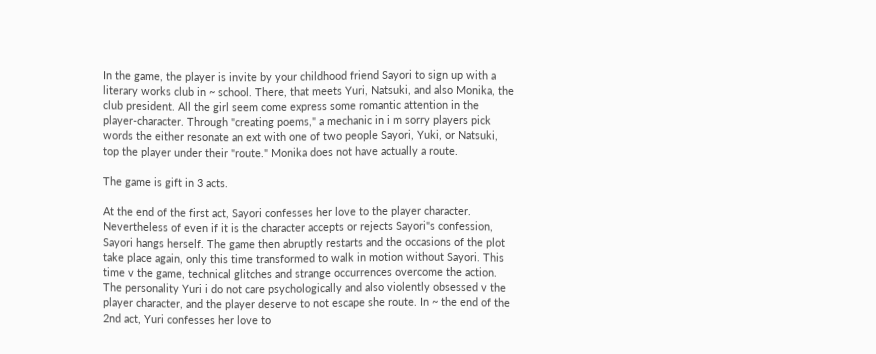In the game, the player is invite by your childhood friend Sayori to sign up with a literary works club in ~ school. There, that meets Yuri, Natsuki, and also Monika, the club president. All the girl seem come express some romantic attention in the player-character. Through "creating poems," a mechanic in i m sorry players pick words the either resonate an ext with one of two people Sayori, Yuki, or Natsuki, top the player under their "route." Monika does not have actually a route.

The game is gift in 3 acts.

At the end of the first act, Sayori confesses her love to the player character. Nevertheless of even if it is the character accepts or rejects Sayori"s confession, Sayori hangs herself. The game then abruptly restarts and the occasions of the plot take place again, only this time transformed to walk in motion without Sayori. This time v the game, technical glitches and strange occurrences overcome the action. The personality Yuri i do not care psychologically and also violently obsessed v the player character, and the player deserve to not escape she route. In ~ the end of the 2nd act, Yuri confesses her love to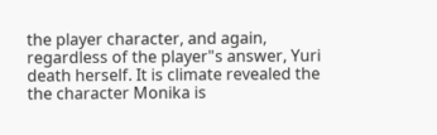the player character, and again, regardless of the player"s answer, Yuri death herself. It is climate revealed the the character Monika is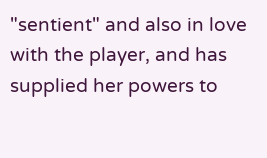"sentient" and also in love with the player, and has supplied her powers to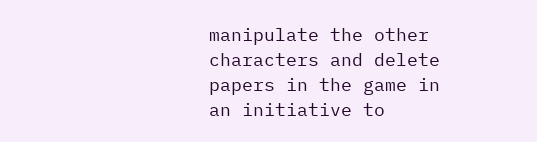manipulate the other characters and delete papers in the game in an initiative to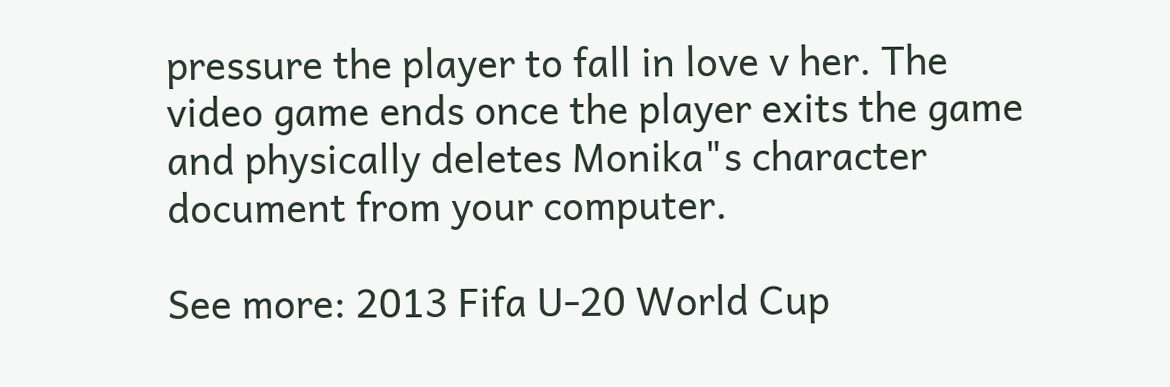pressure the player to fall in love v her. The video game ends once the player exits the game and physically deletes Monika"s character document from your computer.

See more: 2013 Fifa U-20 World Cup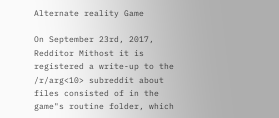Alternate reality Game

On September 23rd, 2017, Redditor Mithost it is registered a write-up to the /r/arg<10> subreddit about files consisted of in the game"s routine folder, which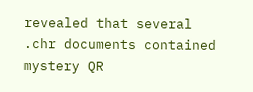revealed that several .chr documents contained mystery QR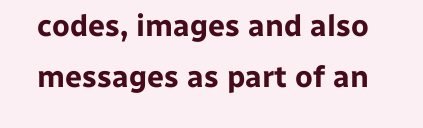codes, images and also messages as part of an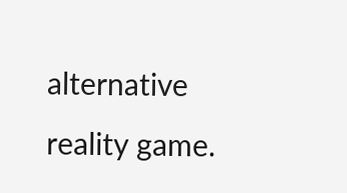alternative reality game.